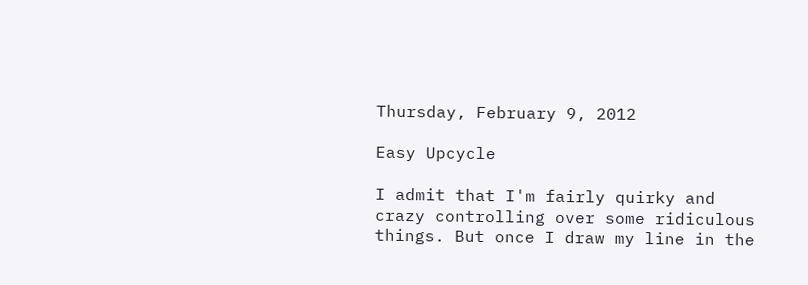Thursday, February 9, 2012

Easy Upcycle

I admit that I'm fairly quirky and crazy controlling over some ridiculous things. But once I draw my line in the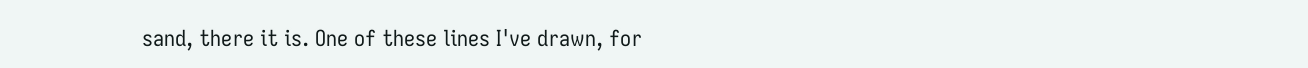sand, there it is. One of these lines I've drawn, for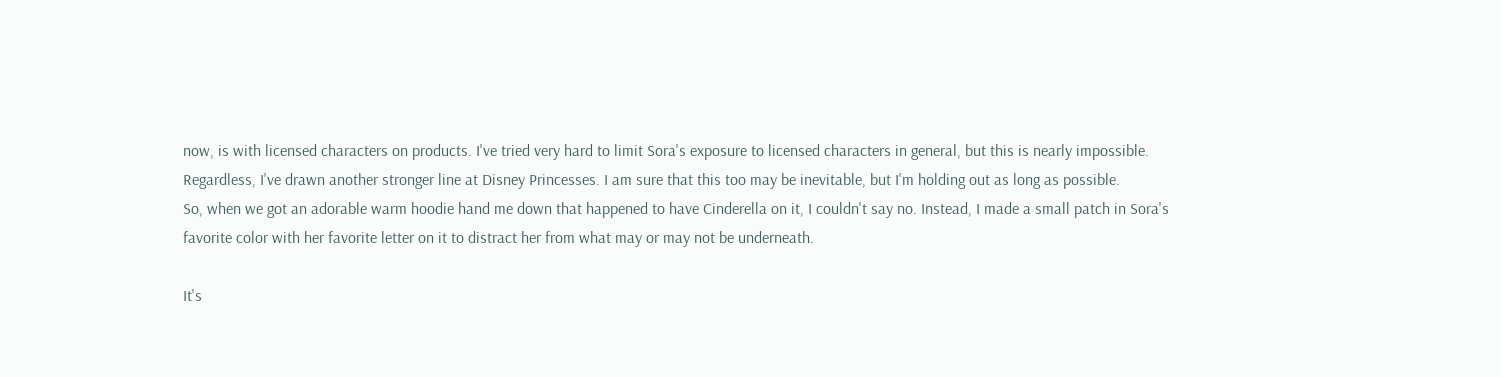now, is with licensed characters on products. I've tried very hard to limit Sora's exposure to licensed characters in general, but this is nearly impossible. Regardless, I've drawn another stronger line at Disney Princesses. I am sure that this too may be inevitable, but I'm holding out as long as possible.
So, when we got an adorable warm hoodie hand me down that happened to have Cinderella on it, I couldn't say no. Instead, I made a small patch in Sora's favorite color with her favorite letter on it to distract her from what may or may not be underneath.

It's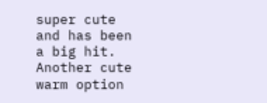super cute and has been a big hit. Another cute warm option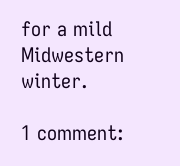for a mild Midwestern winter.

1 comment: